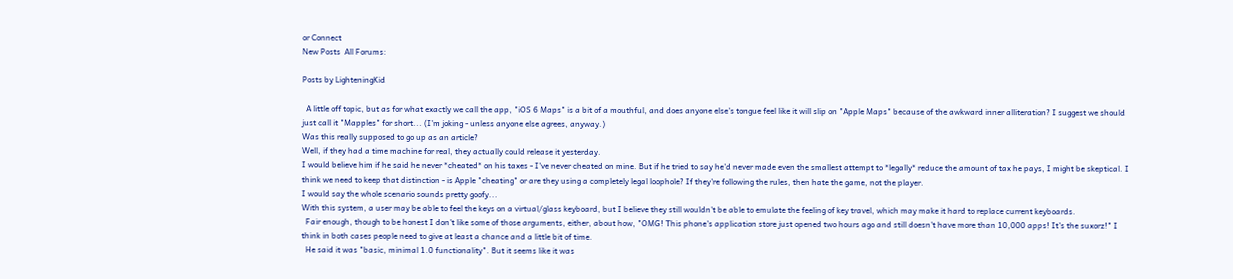or Connect
New Posts  All Forums:

Posts by LighteningKid

  A little off topic, but as for what exactly we call the app, "iOS 6 Maps" is a bit of a mouthful, and does anyone else's tongue feel like it will slip on "Apple Maps" because of the awkward inner alliteration? I suggest we should just call it "Mapples" for short... (I'm joking - unless anyone else agrees, anyway.)
Was this really supposed to go up as an article?
Well, if they had a time machine for real, they actually could release it yesterday.
I would believe him if he said he never *cheated* on his taxes - I've never cheated on mine. But if he tried to say he'd never made even the smallest attempt to *legally* reduce the amount of tax he pays, I might be skeptical. I think we need to keep that distinction - is Apple "cheating" or are they using a completely legal loophole? If they're following the rules, then hate the game, not the player.
I would say the whole scenario sounds pretty goofy...
With this system, a user may be able to feel the keys on a virtual/glass keyboard, but I believe they still wouldn't be able to emulate the feeling of key travel, which may make it hard to replace current keyboards.
  Fair enough, though to be honest I don't like some of those arguments, either, about how, "OMG! This phone's application store just opened two hours ago and still doesn't have more than 10,000 apps! It's the suxorz!" I think in both cases people need to give at least a chance and a little bit of time.
  He said it was "basic, minimal 1.0 functionality". But it seems like it was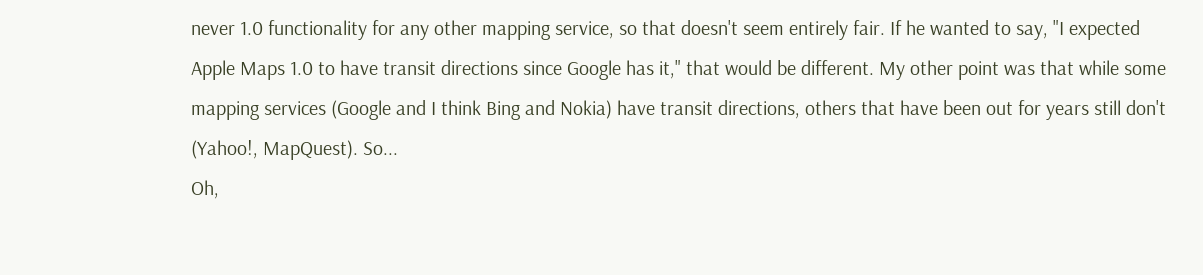never 1.0 functionality for any other mapping service, so that doesn't seem entirely fair. If he wanted to say, "I expected Apple Maps 1.0 to have transit directions since Google has it," that would be different. My other point was that while some mapping services (Google and I think Bing and Nokia) have transit directions, others that have been out for years still don't (Yahoo!, MapQuest). So...
Oh,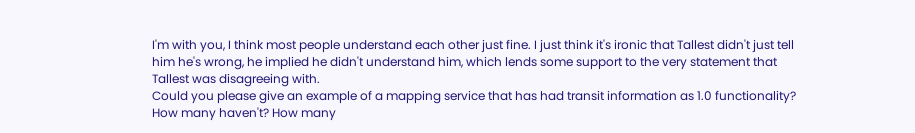I'm with you, I think most people understand each other just fine. I just think it's ironic that Tallest didn't just tell him he's wrong, he implied he didn't understand him, which lends some support to the very statement that Tallest was disagreeing with.
Could you please give an example of a mapping service that has had transit information as 1.0 functionality? How many haven't? How many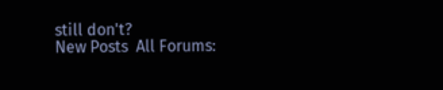still don't?
New Posts  All Forums: